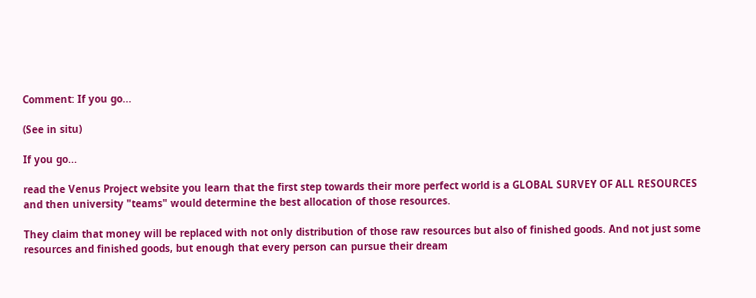Comment: If you go...

(See in situ)

If you go...

read the Venus Project website you learn that the first step towards their more perfect world is a GLOBAL SURVEY OF ALL RESOURCES and then university "teams" would determine the best allocation of those resources.

They claim that money will be replaced with not only distribution of those raw resources but also of finished goods. And not just some resources and finished goods, but enough that every person can pursue their dream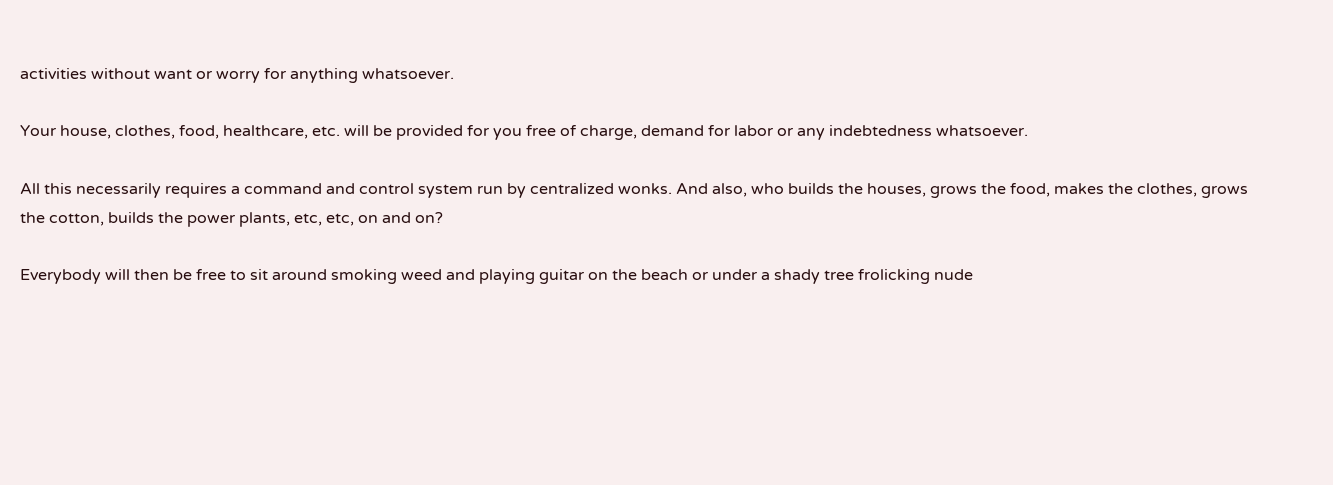activities without want or worry for anything whatsoever.

Your house, clothes, food, healthcare, etc. will be provided for you free of charge, demand for labor or any indebtedness whatsoever.

All this necessarily requires a command and control system run by centralized wonks. And also, who builds the houses, grows the food, makes the clothes, grows the cotton, builds the power plants, etc, etc, on and on?

Everybody will then be free to sit around smoking weed and playing guitar on the beach or under a shady tree frolicking nude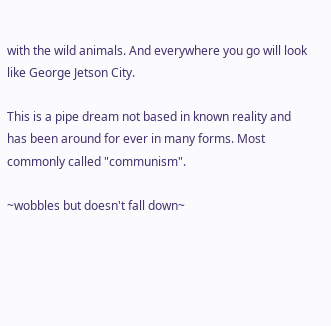with the wild animals. And everywhere you go will look like George Jetson City.

This is a pipe dream not based in known reality and has been around for ever in many forms. Most commonly called "communism".

~wobbles but doesn't fall down~